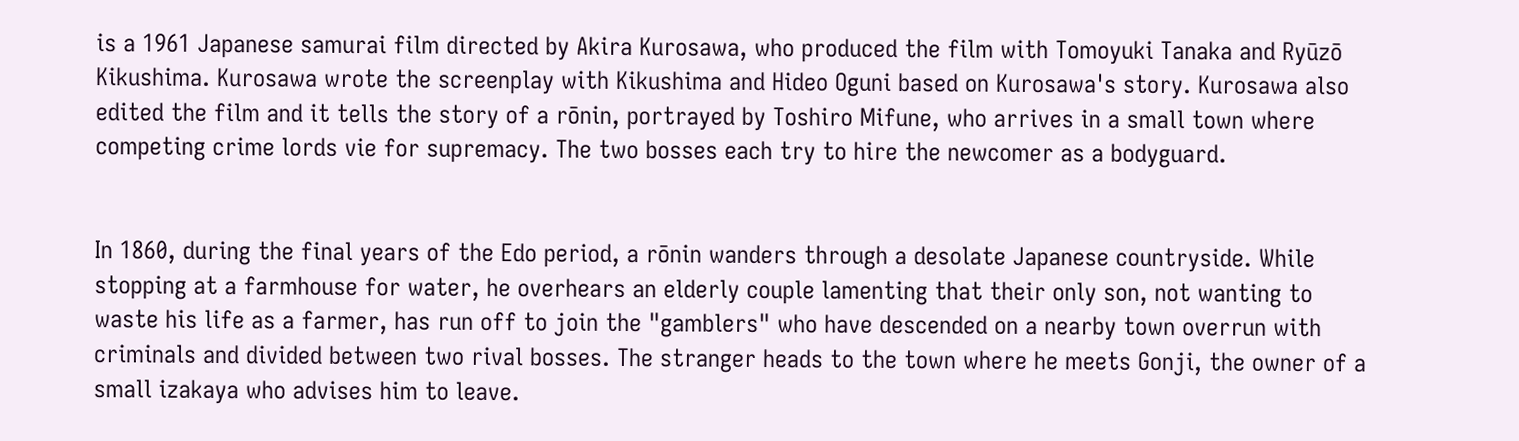is a 1961 Japanese samurai film directed by Akira Kurosawa, who produced the film with Tomoyuki Tanaka and Ryūzō Kikushima. Kurosawa wrote the screenplay with Kikushima and Hideo Oguni based on Kurosawa's story. Kurosawa also edited the film and it tells the story of a rōnin, portrayed by Toshiro Mifune, who arrives in a small town where competing crime lords vie for supremacy. The two bosses each try to hire the newcomer as a bodyguard.


In 1860, during the final years of the Edo period, a rōnin wanders through a desolate Japanese countryside. While stopping at a farmhouse for water, he overhears an elderly couple lamenting that their only son, not wanting to waste his life as a farmer, has run off to join the "gamblers" who have descended on a nearby town overrun with criminals and divided between two rival bosses. The stranger heads to the town where he meets Gonji, the owner of a small izakaya who advises him to leave.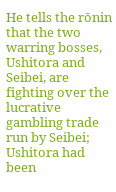He tells the rōnin that the two warring bosses, Ushitora and Seibei, are fighting over the lucrative gambling trade run by Seibei; Ushitora had been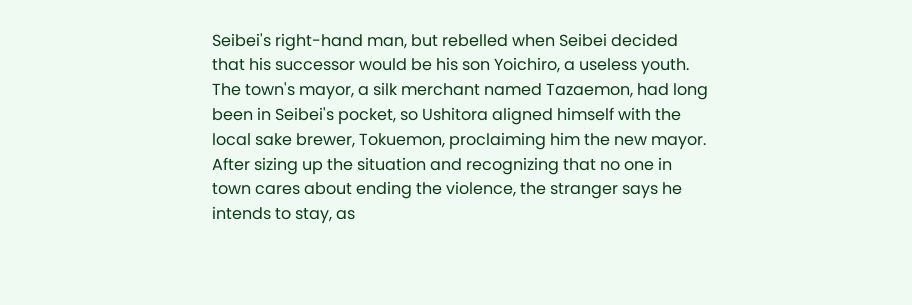Seibei's right-hand man, but rebelled when Seibei decided that his successor would be his son Yoichiro, a useless youth. The town's mayor, a silk merchant named Tazaemon, had long been in Seibei's pocket, so Ushitora aligned himself with the local sake brewer, Tokuemon, proclaiming him the new mayor. After sizing up the situation and recognizing that no one in town cares about ending the violence, the stranger says he intends to stay, as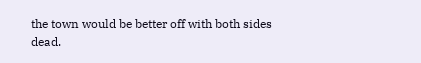the town would be better off with both sides dead.